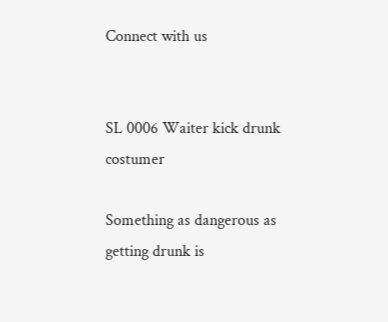Connect with us


SL 0006 Waiter kick drunk costumer

Something as dangerous as getting drunk is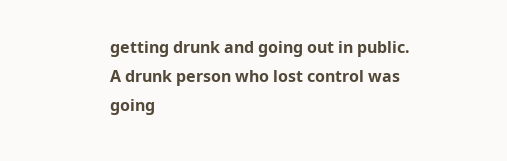getting drunk and going out in public. A drunk person who lost control was going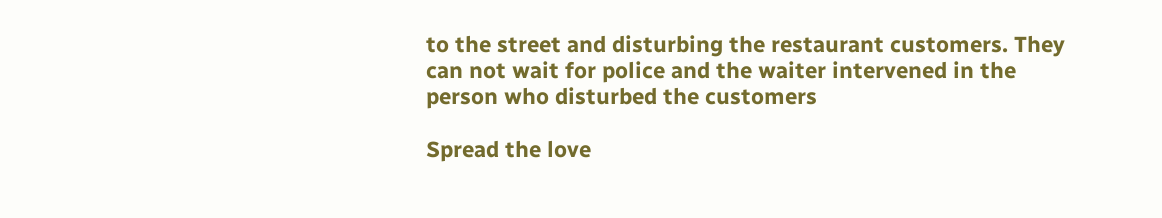to the street and disturbing the restaurant customers. They can not wait for police and the waiter intervened in the person who disturbed the customers

Spread the love